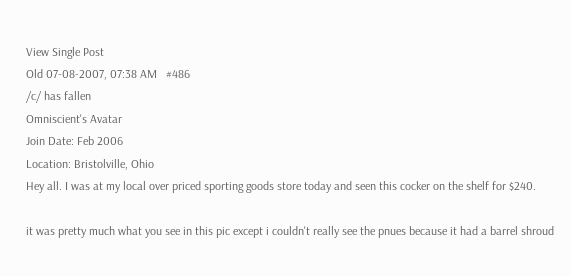View Single Post
Old 07-08-2007, 07:38 AM   #486
/c/ has fallen
Omniscient's Avatar
Join Date: Feb 2006
Location: Bristolville, Ohio
Hey all. I was at my local over priced sporting goods store today and seen this cocker on the shelf for $240.

it was pretty much what you see in this pic except i couldn't really see the pnues because it had a barrel shroud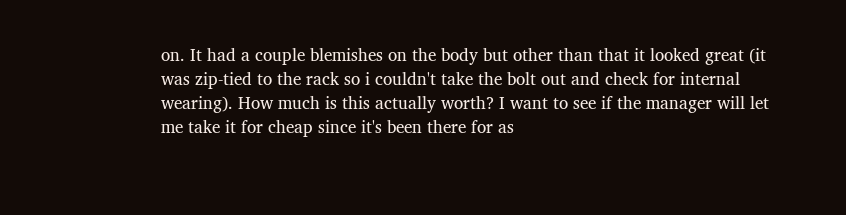on. It had a couple blemishes on the body but other than that it looked great (it was zip-tied to the rack so i couldn't take the bolt out and check for internal wearing). How much is this actually worth? I want to see if the manager will let me take it for cheap since it's been there for as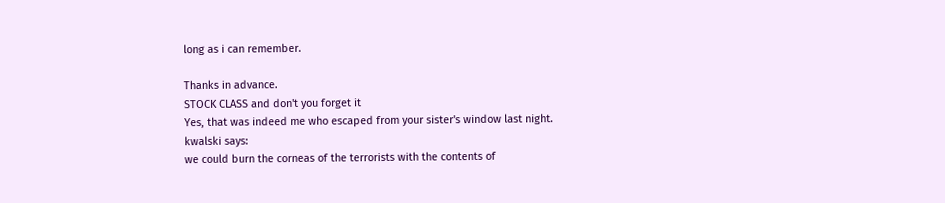long as i can remember.

Thanks in advance.
STOCK CLASS and don't you forget it
Yes, that was indeed me who escaped from your sister's window last night.
kwalski says:
we could burn the corneas of the terrorists with the contents of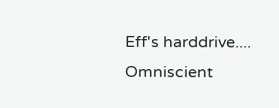Eff's harddrive....
Omniscient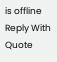is offline   Reply With Quote